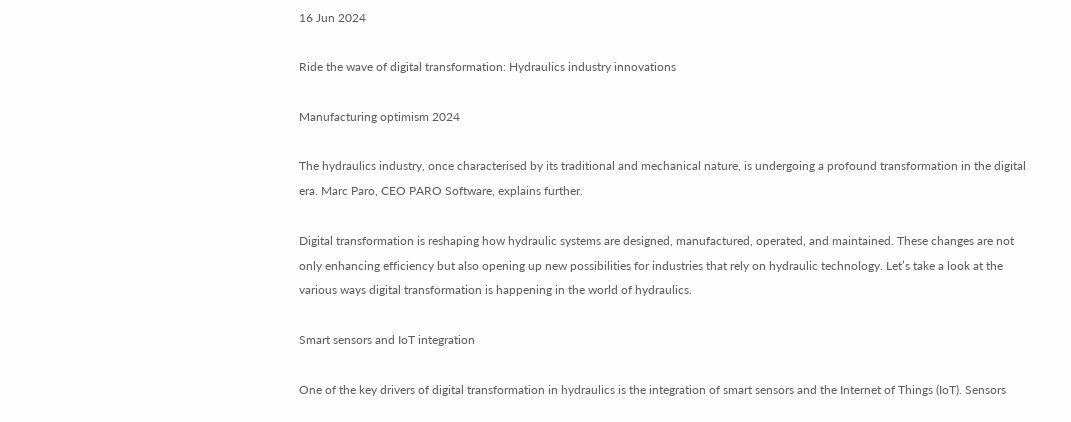16 Jun 2024

Ride the wave of digital transformation: Hydraulics industry innovations

Manufacturing optimism 2024

The hydraulics industry, once characterised by its traditional and mechanical nature, is undergoing a profound transformation in the digital era. Marc Paro, CEO PARO Software, explains further.

Digital transformation is reshaping how hydraulic systems are designed, manufactured, operated, and maintained. These changes are not only enhancing efficiency but also opening up new possibilities for industries that rely on hydraulic technology. Let’s take a look at the various ways digital transformation is happening in the world of hydraulics.

Smart sensors and IoT integration

One of the key drivers of digital transformation in hydraulics is the integration of smart sensors and the Internet of Things (IoT). Sensors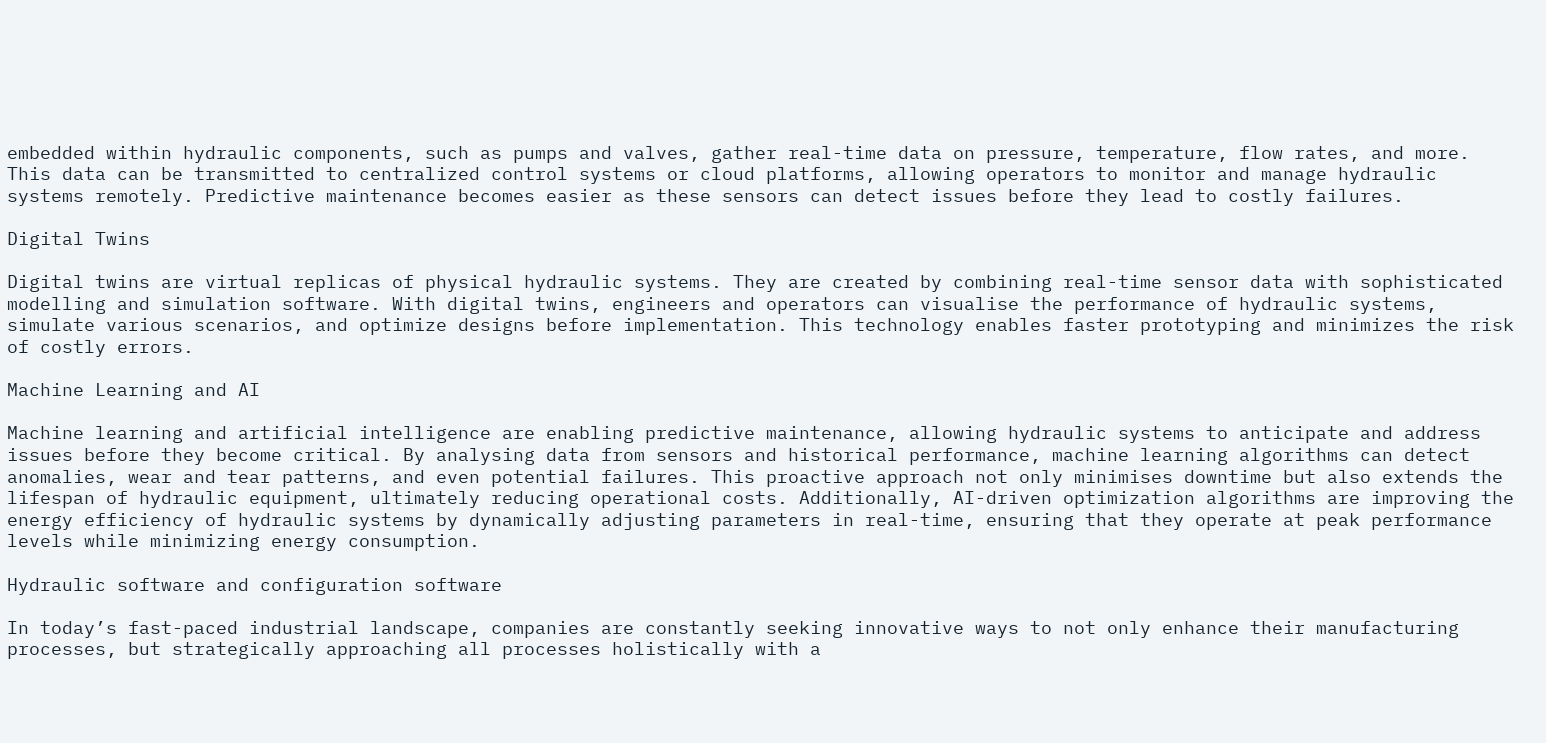embedded within hydraulic components, such as pumps and valves, gather real-time data on pressure, temperature, flow rates, and more. This data can be transmitted to centralized control systems or cloud platforms, allowing operators to monitor and manage hydraulic systems remotely. Predictive maintenance becomes easier as these sensors can detect issues before they lead to costly failures.

Digital Twins

Digital twins are virtual replicas of physical hydraulic systems. They are created by combining real-time sensor data with sophisticated modelling and simulation software. With digital twins, engineers and operators can visualise the performance of hydraulic systems, simulate various scenarios, and optimize designs before implementation. This technology enables faster prototyping and minimizes the risk of costly errors.

Machine Learning and AI

Machine learning and artificial intelligence are enabling predictive maintenance, allowing hydraulic systems to anticipate and address issues before they become critical. By analysing data from sensors and historical performance, machine learning algorithms can detect anomalies, wear and tear patterns, and even potential failures. This proactive approach not only minimises downtime but also extends the lifespan of hydraulic equipment, ultimately reducing operational costs. Additionally, AI-driven optimization algorithms are improving the energy efficiency of hydraulic systems by dynamically adjusting parameters in real-time, ensuring that they operate at peak performance levels while minimizing energy consumption.

Hydraulic software and configuration software

In today’s fast-paced industrial landscape, companies are constantly seeking innovative ways to not only enhance their manufacturing processes, but strategically approaching all processes holistically with a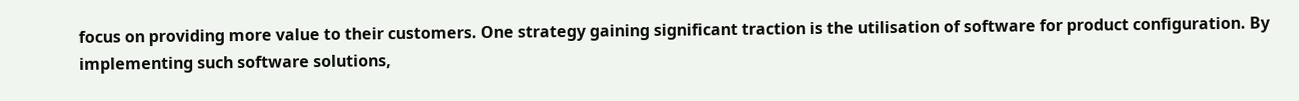focus on providing more value to their customers. One strategy gaining significant traction is the utilisation of software for product configuration. By implementing such software solutions,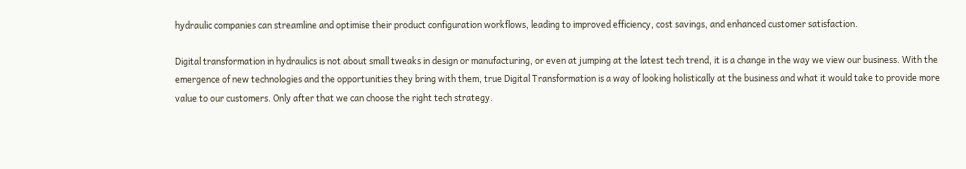hydraulic companies can streamline and optimise their product configuration workflows, leading to improved efficiency, cost savings, and enhanced customer satisfaction.

Digital transformation in hydraulics is not about small tweaks in design or manufacturing, or even at jumping at the latest tech trend, it is a change in the way we view our business. With the emergence of new technologies and the opportunities they bring with them, true Digital Transformation is a way of looking holistically at the business and what it would take to provide more value to our customers. Only after that we can choose the right tech strategy.